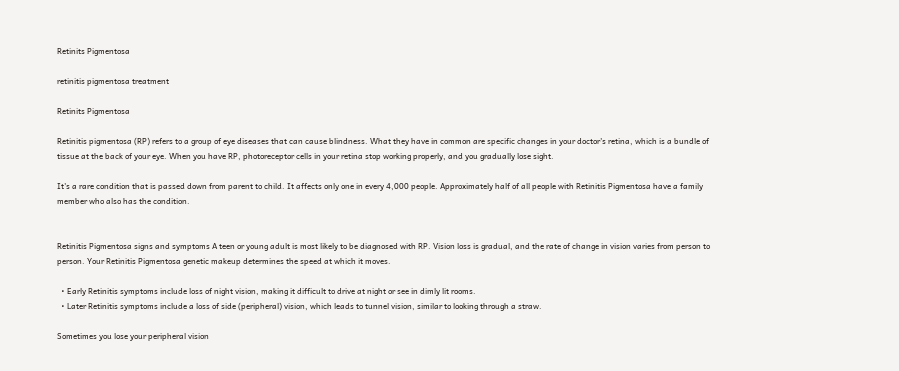Retinits Pigmentosa

retinitis pigmentosa treatment

Retinits Pigmentosa

Retinitis pigmentosa (RP) refers to a group of eye diseases that can cause blindness. What they have in common are specific changes in your doctor's retina, which is a bundle of tissue at the back of your eye. When you have RP, photoreceptor cells in your retina stop working properly, and you gradually lose sight.

It's a rare condition that is passed down from parent to child. It affects only one in every 4,000 people. Approximately half of all people with Retinitis Pigmentosa have a family member who also has the condition.


Retinitis Pigmentosa signs and symptoms A teen or young adult is most likely to be diagnosed with RP. Vision loss is gradual, and the rate of change in vision varies from person to person. Your Retinitis Pigmentosa genetic makeup determines the speed at which it moves.

  • Early Retinitis symptoms include loss of night vision, making it difficult to drive at night or see in dimly lit rooms.
  • Later Retinitis symptoms include a loss of side (peripheral) vision, which leads to tunnel vision, similar to looking through a straw.

Sometimes you lose your peripheral vision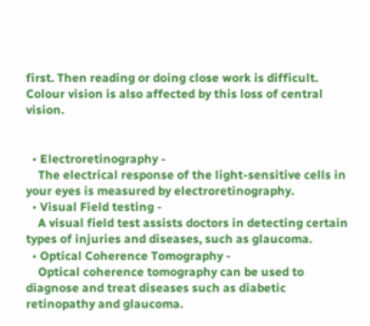first. Then reading or doing close work is difficult. Colour vision is also affected by this loss of central vision.


  • Electroretinography -
    The electrical response of the light-sensitive cells in your eyes is measured by electroretinography.
  • Visual Field testing -
    A visual field test assists doctors in detecting certain types of injuries and diseases, such as glaucoma.
  • Optical Coherence Tomography -
    Optical coherence tomography can be used to diagnose and treat diseases such as diabetic retinopathy and glaucoma.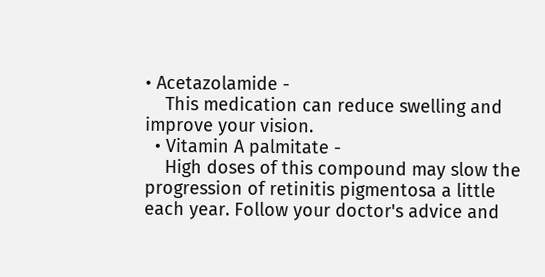• Acetazolamide -
    This medication can reduce swelling and improve your vision.
  • Vitamin A palmitate -
    High doses of this compound may slow the progression of retinitis pigmentosa a little each year. Follow your doctor's advice and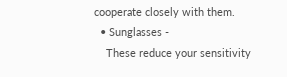cooperate closely with them.
  • Sunglasses -
    These reduce your sensitivity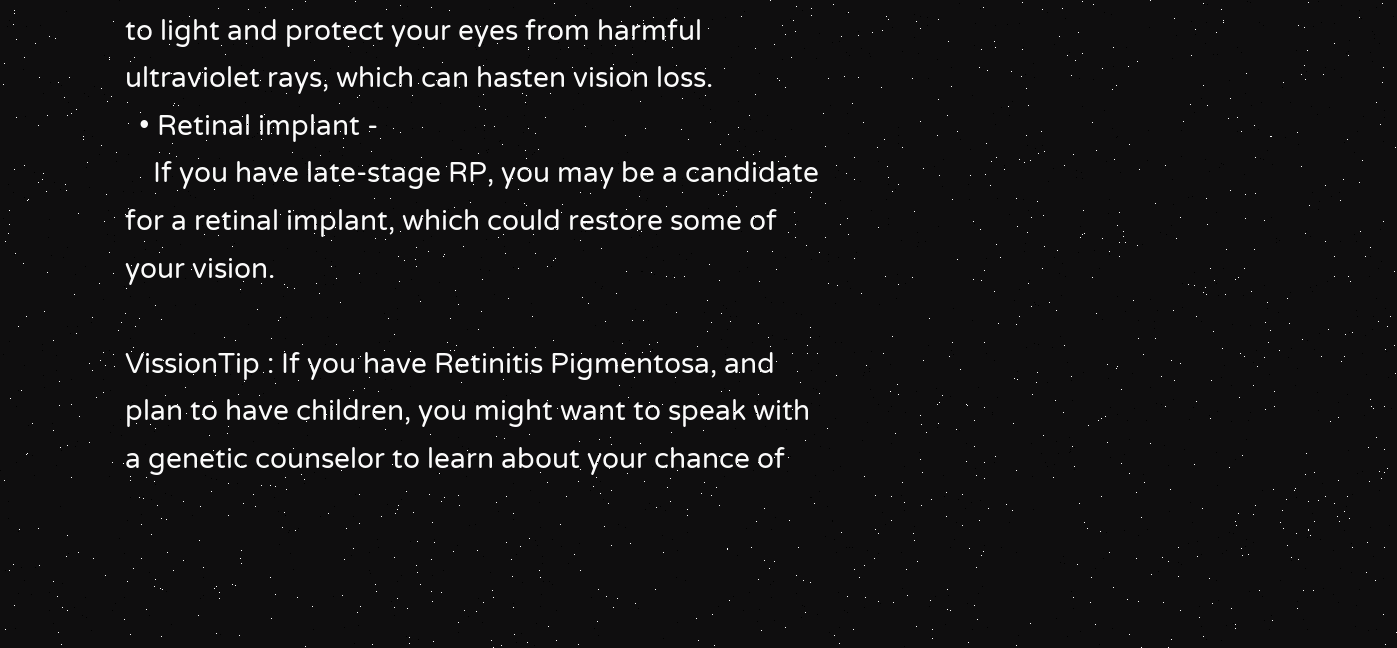to light and protect your eyes from harmful ultraviolet rays, which can hasten vision loss.
  • Retinal implant -
    If you have late-stage RP, you may be a candidate for a retinal implant, which could restore some of your vision.

VissionTip : If you have Retinitis Pigmentosa, and plan to have children, you might want to speak with a genetic counselor to learn about your chance of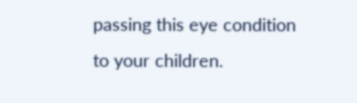passing this eye condition to your children.